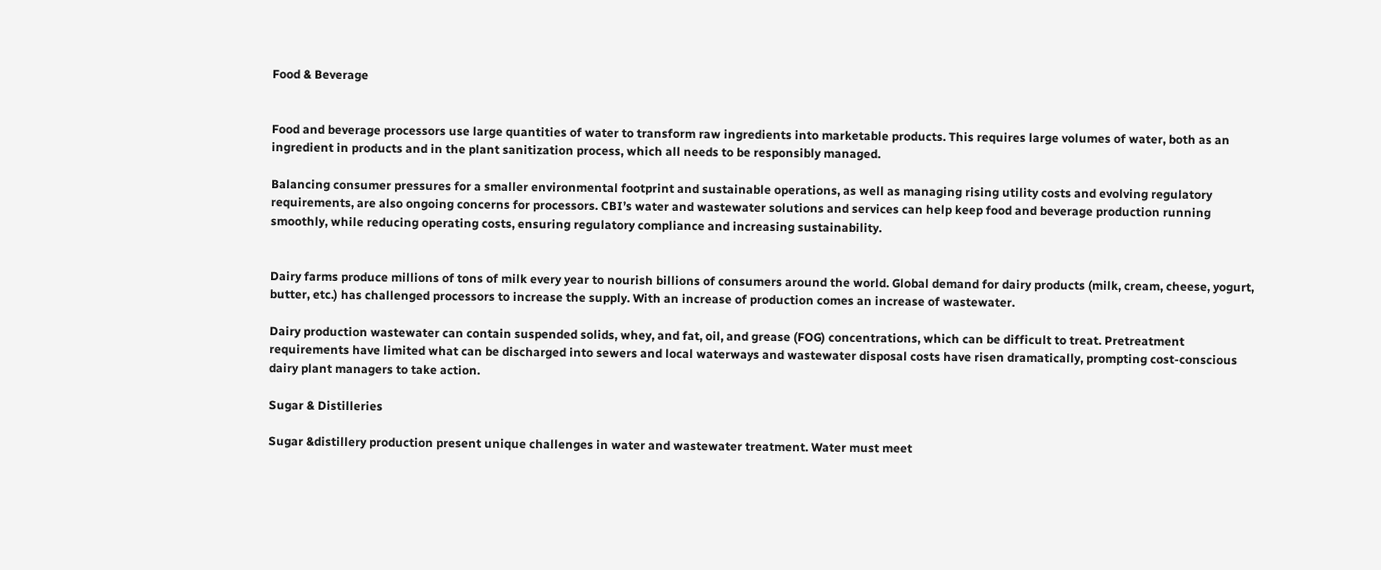Food & Beverage


Food and beverage processors use large quantities of water to transform raw ingredients into marketable products. This requires large volumes of water, both as an ingredient in products and in the plant sanitization process, which all needs to be responsibly managed.

Balancing consumer pressures for a smaller environmental footprint and sustainable operations, as well as managing rising utility costs and evolving regulatory requirements, are also ongoing concerns for processors. CBI’s water and wastewater solutions and services can help keep food and beverage production running smoothly, while reducing operating costs, ensuring regulatory compliance and increasing sustainability.


Dairy farms produce millions of tons of milk every year to nourish billions of consumers around the world. Global demand for dairy products (milk, cream, cheese, yogurt, butter, etc.) has challenged processors to increase the supply. With an increase of production comes an increase of wastewater.

Dairy production wastewater can contain suspended solids, whey, and fat, oil, and grease (FOG) concentrations, which can be difficult to treat. Pretreatment requirements have limited what can be discharged into sewers and local waterways and wastewater disposal costs have risen dramatically, prompting cost-conscious dairy plant managers to take action.

Sugar & Distilleries

Sugar &distillery production present unique challenges in water and wastewater treatment. Water must meet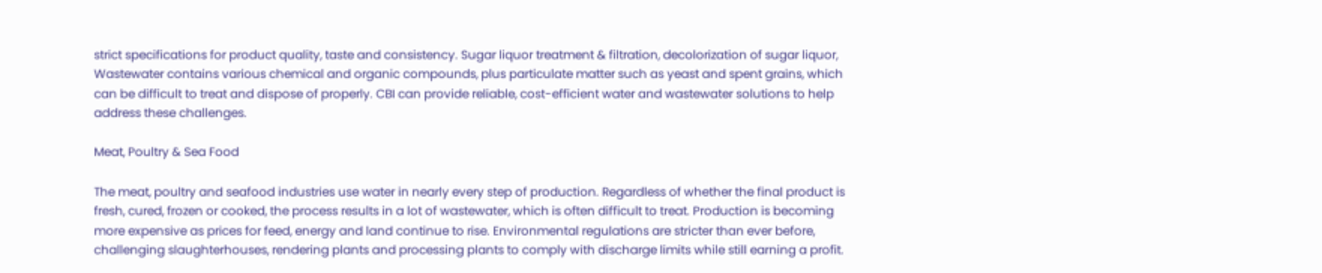strict specifications for product quality, taste and consistency. Sugar liquor treatment & filtration, decolorization of sugar liquor, Wastewater contains various chemical and organic compounds, plus particulate matter such as yeast and spent grains, which can be difficult to treat and dispose of properly. CBI can provide reliable, cost-efficient water and wastewater solutions to help address these challenges.

Meat, Poultry & Sea Food

The meat, poultry and seafood industries use water in nearly every step of production. Regardless of whether the final product is fresh, cured, frozen or cooked, the process results in a lot of wastewater, which is often difficult to treat. Production is becoming more expensive as prices for feed, energy and land continue to rise. Environmental regulations are stricter than ever before, challenging slaughterhouses, rendering plants and processing plants to comply with discharge limits while still earning a profit.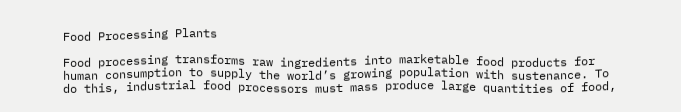Food Processing Plants

Food processing transforms raw ingredients into marketable food products for human consumption to supply the world’s growing population with sustenance. To do this, industrial food processors must mass produce large quantities of food,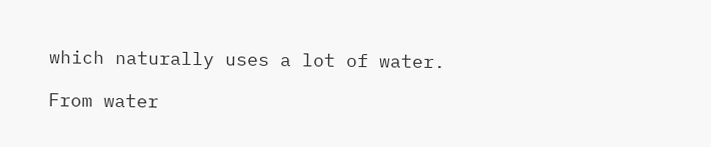which naturally uses a lot of water.

From water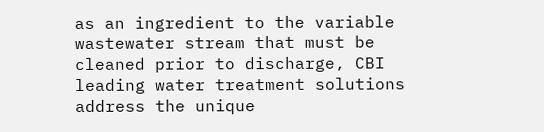as an ingredient to the variable wastewater stream that must be cleaned prior to discharge, CBI leading water treatment solutions address the unique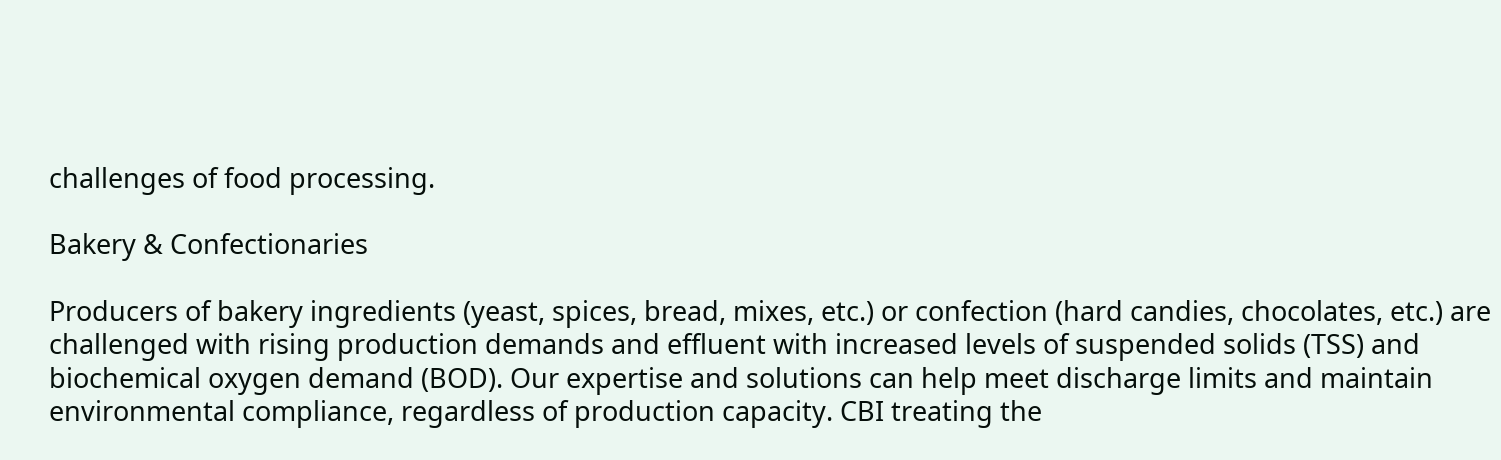challenges of food processing.

Bakery & Confectionaries

Producers of bakery ingredients (yeast, spices, bread, mixes, etc.) or confection (hard candies, chocolates, etc.) are challenged with rising production demands and effluent with increased levels of suspended solids (TSS) and biochemical oxygen demand (BOD). Our expertise and solutions can help meet discharge limits and maintain environmental compliance, regardless of production capacity. CBI treating the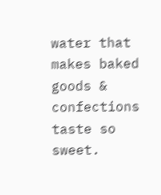water that makes baked goods & confections taste so sweet.